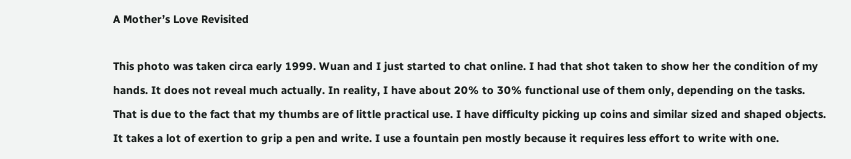A Mother’s Love Revisited

This photo was taken circa early 1999. Wuan and I just started to chat online. I had that shot taken to show her the condition of my hands. It does not reveal much actually. In reality, I have about 20% to 30% functional use of them only, depending on the tasks. That is due to the fact that my thumbs are of little practical use. I have difficulty picking up coins and similar sized and shaped objects. It takes a lot of exertion to grip a pen and write. I use a fountain pen mostly because it requires less effort to write with one.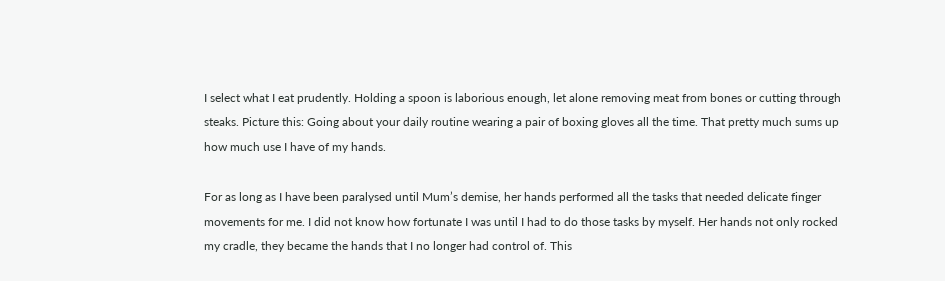I select what I eat prudently. Holding a spoon is laborious enough, let alone removing meat from bones or cutting through steaks. Picture this: Going about your daily routine wearing a pair of boxing gloves all the time. That pretty much sums up how much use I have of my hands.

For as long as I have been paralysed until Mum’s demise, her hands performed all the tasks that needed delicate finger movements for me. I did not know how fortunate I was until I had to do those tasks by myself. Her hands not only rocked my cradle, they became the hands that I no longer had control of. This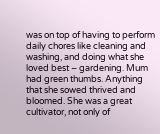was on top of having to perform daily chores like cleaning and washing, and doing what she loved best – gardening. Mum had green thumbs. Anything that she sowed thrived and bloomed. She was a great cultivator, not only of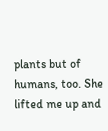plants but of humans, too. She lifted me up and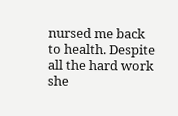nursed me back to health. Despite all the hard work she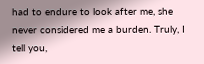had to endure to look after me, she never considered me a burden. Truly, I tell you,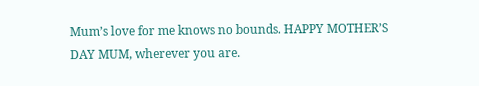Mum’s love for me knows no bounds. HAPPY MOTHER’S DAY MUM, wherever you are.